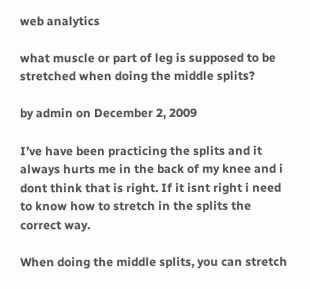web analytics

what muscle or part of leg is supposed to be stretched when doing the middle splits?

by admin on December 2, 2009

I’ve have been practicing the splits and it always hurts me in the back of my knee and i dont think that is right. If it isnt right i need to know how to stretch in the splits the correct way.

When doing the middle splits, you can stretch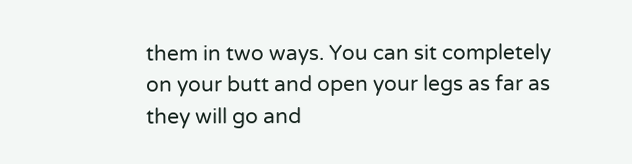them in two ways. You can sit completely on your butt and open your legs as far as they will go and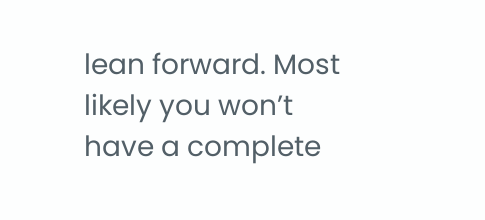lean forward. Most likely you won’t have a complete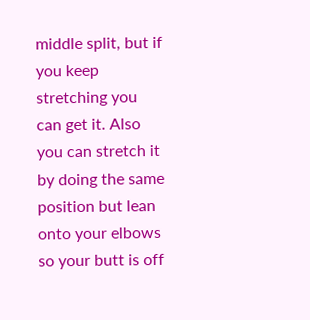middle split, but if you keep stretching you can get it. Also you can stretch it by doing the same position but lean onto your elbows so your butt is off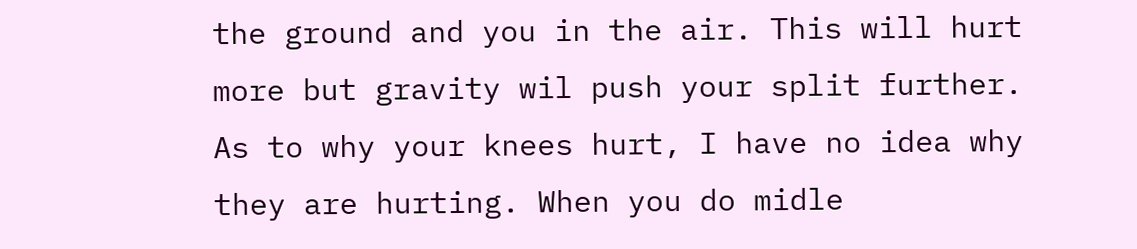the ground and you in the air. This will hurt more but gravity wil push your split further.
As to why your knees hurt, I have no idea why they are hurting. When you do midle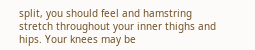split, you should feel and hamstring stretch throughout your inner thighs and hips. Your knees may be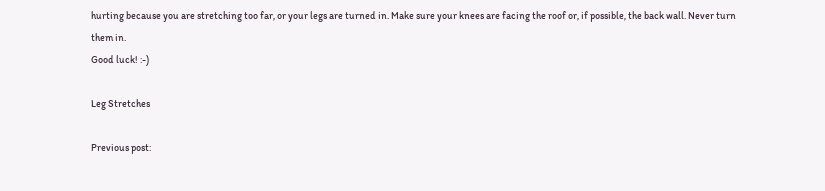hurting because you are stretching too far, or your legs are turned in. Make sure your knees are facing the roof or, if possible, the back wall. Never turn them in.
Good luck! :-)

Leg Stretches

Previous post: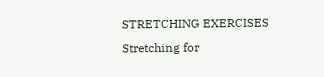STRETCHING EXERCISES Stretching for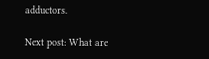adductors.

Next post: What are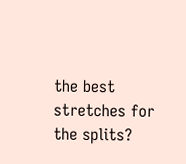the best stretches for the splits?